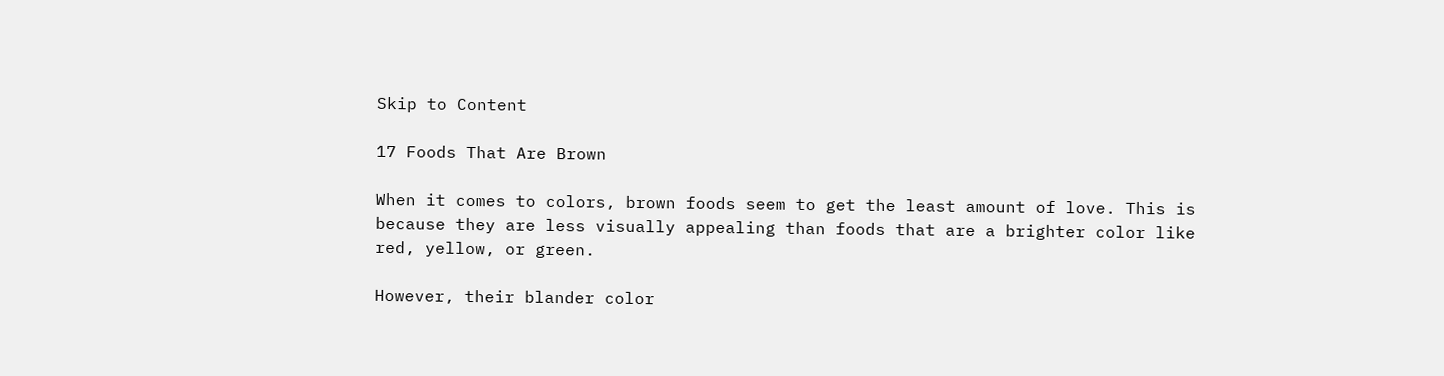Skip to Content

17 Foods That Are Brown

When it comes to colors, brown foods seem to get the least amount of love. This is because they are less visually appealing than foods that are a brighter color like red, yellow, or green.

However, their blander color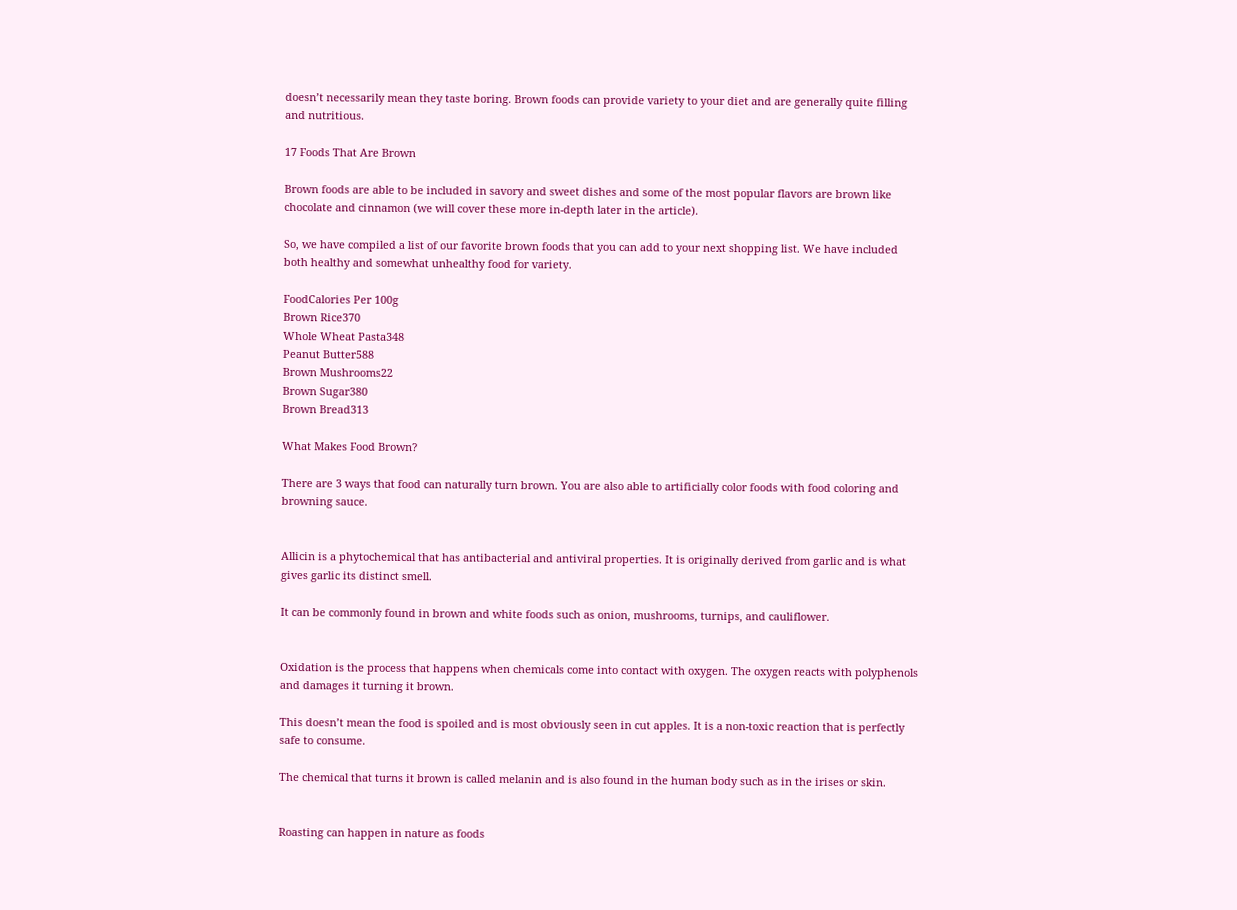doesn’t necessarily mean they taste boring. Brown foods can provide variety to your diet and are generally quite filling and nutritious.

17 Foods That Are Brown

Brown foods are able to be included in savory and sweet dishes and some of the most popular flavors are brown like chocolate and cinnamon (we will cover these more in-depth later in the article).

So, we have compiled a list of our favorite brown foods that you can add to your next shopping list. We have included both healthy and somewhat unhealthy food for variety.

FoodCalories Per 100g
Brown Rice370
Whole Wheat Pasta348
Peanut Butter588
Brown Mushrooms22
Brown Sugar380
Brown Bread313

What Makes Food Brown?

There are 3 ways that food can naturally turn brown. You are also able to artificially color foods with food coloring and browning sauce.


Allicin is a phytochemical that has antibacterial and antiviral properties. It is originally derived from garlic and is what gives garlic its distinct smell.

It can be commonly found in brown and white foods such as onion, mushrooms, turnips, and cauliflower.


Oxidation is the process that happens when chemicals come into contact with oxygen. The oxygen reacts with polyphenols and damages it turning it brown.

This doesn’t mean the food is spoiled and is most obviously seen in cut apples. It is a non-toxic reaction that is perfectly safe to consume.

The chemical that turns it brown is called melanin and is also found in the human body such as in the irises or skin.


Roasting can happen in nature as foods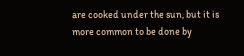are cooked under the sun, but it is more common to be done by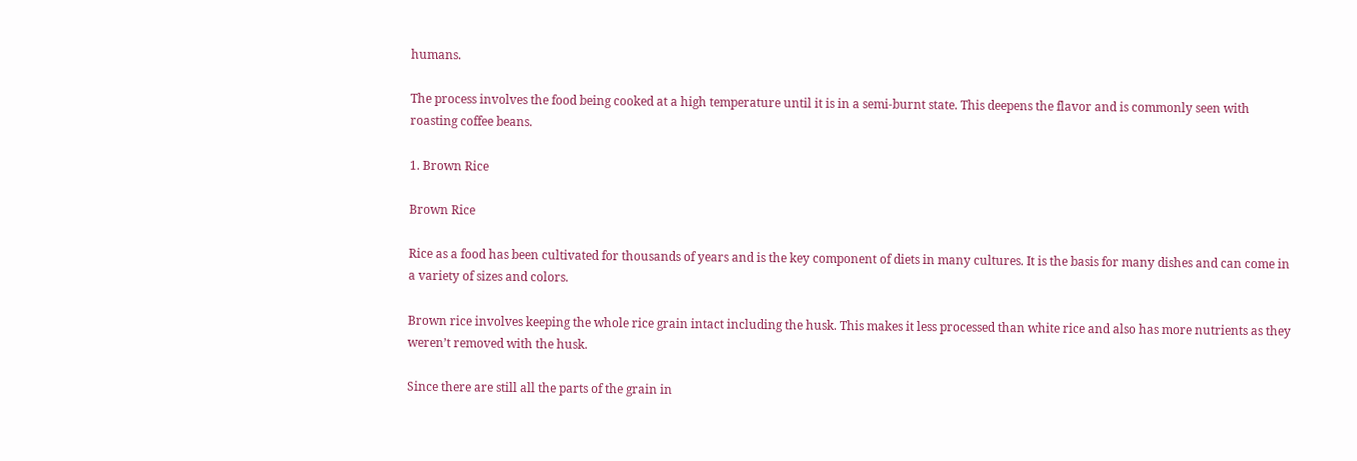humans.

The process involves the food being cooked at a high temperature until it is in a semi-burnt state. This deepens the flavor and is commonly seen with roasting coffee beans.

1. Brown Rice

Brown Rice

Rice as a food has been cultivated for thousands of years and is the key component of diets in many cultures. It is the basis for many dishes and can come in a variety of sizes and colors.

Brown rice involves keeping the whole rice grain intact including the husk. This makes it less processed than white rice and also has more nutrients as they weren’t removed with the husk.

Since there are still all the parts of the grain in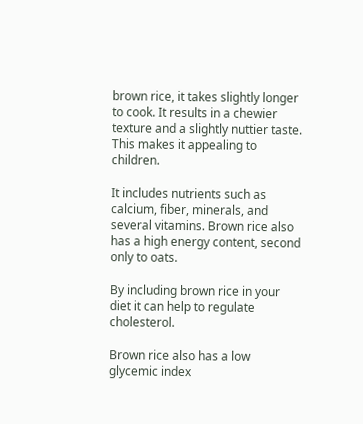brown rice, it takes slightly longer to cook. It results in a chewier texture and a slightly nuttier taste. This makes it appealing to children.

It includes nutrients such as calcium, fiber, minerals, and several vitamins. Brown rice also has a high energy content, second only to oats.

By including brown rice in your diet it can help to regulate cholesterol.

Brown rice also has a low glycemic index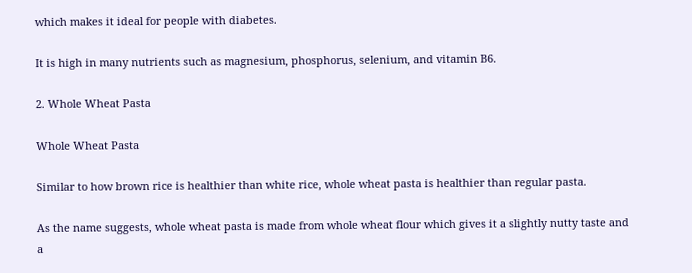which makes it ideal for people with diabetes.

It is high in many nutrients such as magnesium, phosphorus, selenium, and vitamin B6.

2. Whole Wheat Pasta

Whole Wheat Pasta

Similar to how brown rice is healthier than white rice, whole wheat pasta is healthier than regular pasta.

As the name suggests, whole wheat pasta is made from whole wheat flour which gives it a slightly nutty taste and a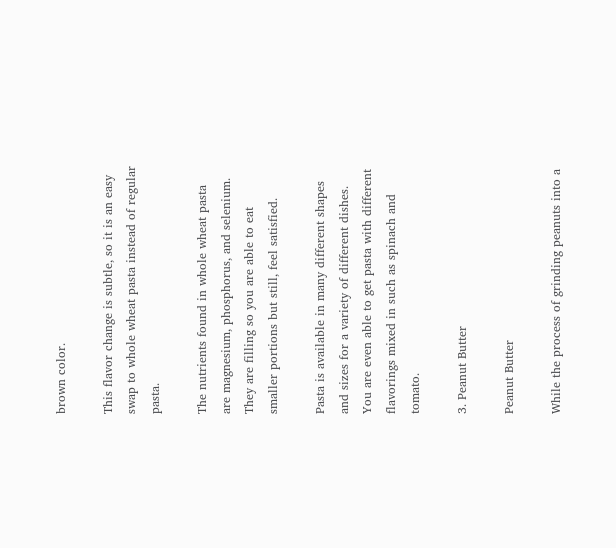brown color.

This flavor change is subtle, so it is an easy swap to whole wheat pasta instead of regular pasta.

The nutrients found in whole wheat pasta are magnesium, phosphorus, and selenium. They are filling so you are able to eat smaller portions but still, feel satisfied.

Pasta is available in many different shapes and sizes for a variety of different dishes. You are even able to get pasta with different flavorings mixed in such as spinach and tomato.

3. Peanut Butter

Peanut Butter

While the process of grinding peanuts into a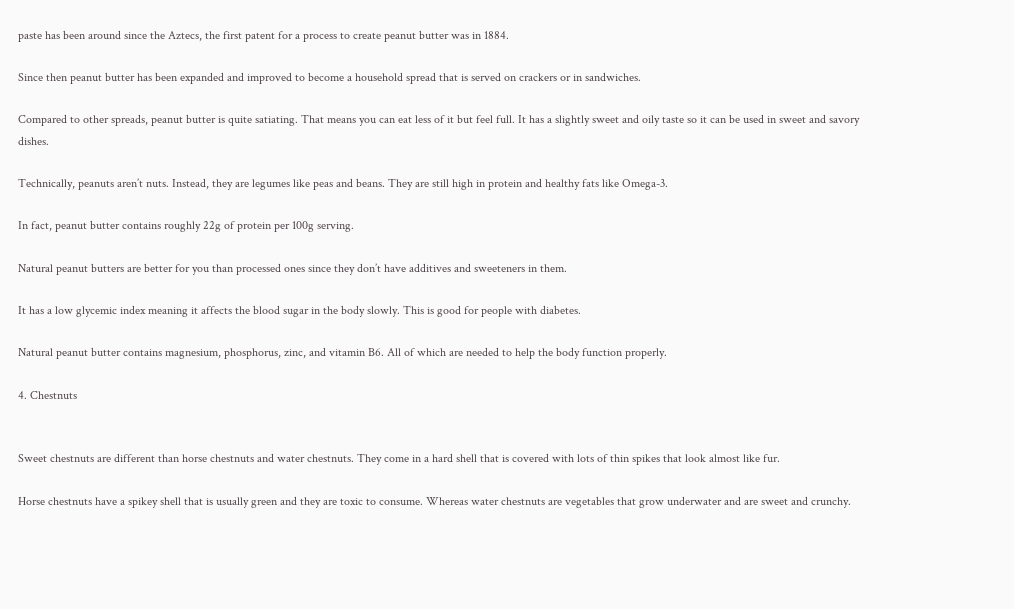paste has been around since the Aztecs, the first patent for a process to create peanut butter was in 1884.

Since then peanut butter has been expanded and improved to become a household spread that is served on crackers or in sandwiches.

Compared to other spreads, peanut butter is quite satiating. That means you can eat less of it but feel full. It has a slightly sweet and oily taste so it can be used in sweet and savory dishes.

Technically, peanuts aren’t nuts. Instead, they are legumes like peas and beans. They are still high in protein and healthy fats like Omega-3.

In fact, peanut butter contains roughly 22g of protein per 100g serving.

Natural peanut butters are better for you than processed ones since they don’t have additives and sweeteners in them.

It has a low glycemic index meaning it affects the blood sugar in the body slowly. This is good for people with diabetes.

Natural peanut butter contains magnesium, phosphorus, zinc, and vitamin B6. All of which are needed to help the body function properly.

4. Chestnuts


Sweet chestnuts are different than horse chestnuts and water chestnuts. They come in a hard shell that is covered with lots of thin spikes that look almost like fur.

Horse chestnuts have a spikey shell that is usually green and they are toxic to consume. Whereas water chestnuts are vegetables that grow underwater and are sweet and crunchy.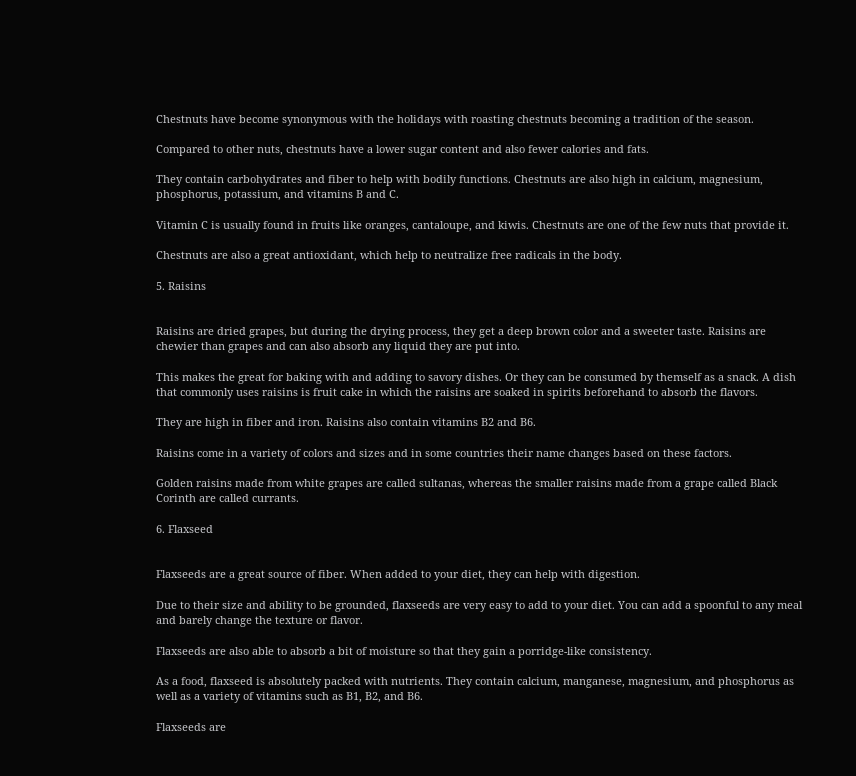Chestnuts have become synonymous with the holidays with roasting chestnuts becoming a tradition of the season.

Compared to other nuts, chestnuts have a lower sugar content and also fewer calories and fats.

They contain carbohydrates and fiber to help with bodily functions. Chestnuts are also high in calcium, magnesium, phosphorus, potassium, and vitamins B and C.

Vitamin C is usually found in fruits like oranges, cantaloupe, and kiwis. Chestnuts are one of the few nuts that provide it.

Chestnuts are also a great antioxidant, which help to neutralize free radicals in the body.

5. Raisins


Raisins are dried grapes, but during the drying process, they get a deep brown color and a sweeter taste. Raisins are chewier than grapes and can also absorb any liquid they are put into.

This makes the great for baking with and adding to savory dishes. Or they can be consumed by themself as a snack. A dish that commonly uses raisins is fruit cake in which the raisins are soaked in spirits beforehand to absorb the flavors.

They are high in fiber and iron. Raisins also contain vitamins B2 and B6.

Raisins come in a variety of colors and sizes and in some countries their name changes based on these factors.

Golden raisins made from white grapes are called sultanas, whereas the smaller raisins made from a grape called Black Corinth are called currants.

6. Flaxseed


Flaxseeds are a great source of fiber. When added to your diet, they can help with digestion.

Due to their size and ability to be grounded, flaxseeds are very easy to add to your diet. You can add a spoonful to any meal and barely change the texture or flavor.

Flaxseeds are also able to absorb a bit of moisture so that they gain a porridge-like consistency.

As a food, flaxseed is absolutely packed with nutrients. They contain calcium, manganese, magnesium, and phosphorus as well as a variety of vitamins such as B1, B2, and B6.

Flaxseeds are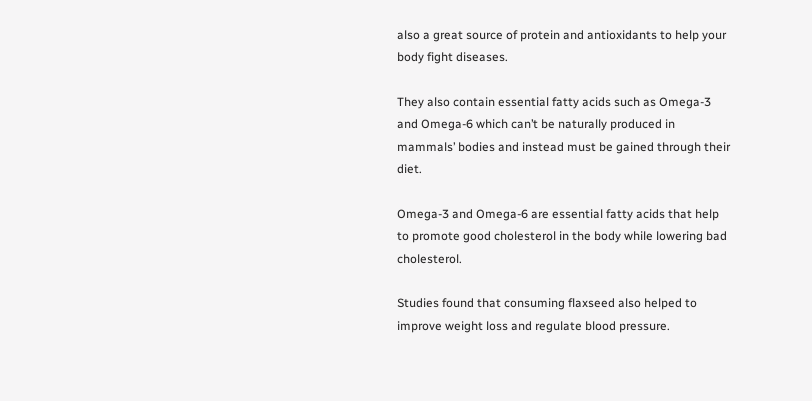also a great source of protein and antioxidants to help your body fight diseases.

They also contain essential fatty acids such as Omega-3 and Omega-6 which can’t be naturally produced in mammals’ bodies and instead must be gained through their diet.

Omega-3 and Omega-6 are essential fatty acids that help to promote good cholesterol in the body while lowering bad cholesterol.

Studies found that consuming flaxseed also helped to improve weight loss and regulate blood pressure.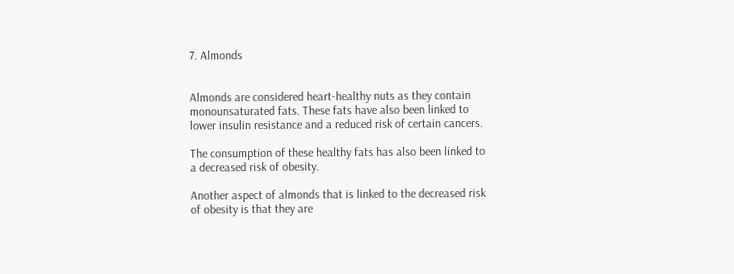7. Almonds


Almonds are considered heart-healthy nuts as they contain monounsaturated fats. These fats have also been linked to lower insulin resistance and a reduced risk of certain cancers.

The consumption of these healthy fats has also been linked to a decreased risk of obesity.

Another aspect of almonds that is linked to the decreased risk of obesity is that they are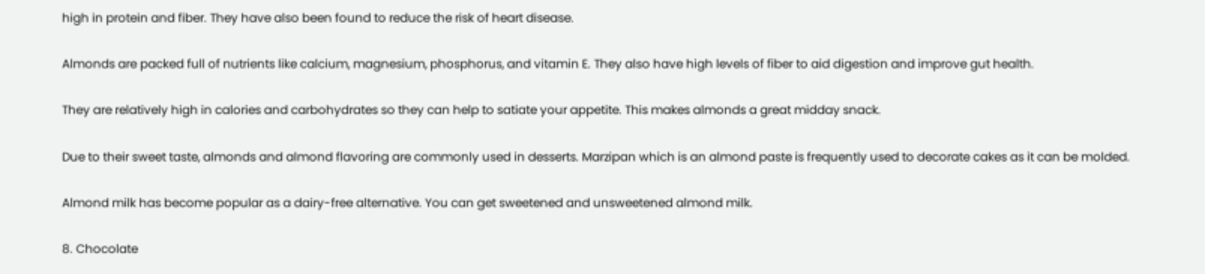high in protein and fiber. They have also been found to reduce the risk of heart disease.

Almonds are packed full of nutrients like calcium, magnesium, phosphorus, and vitamin E. They also have high levels of fiber to aid digestion and improve gut health.

They are relatively high in calories and carbohydrates so they can help to satiate your appetite. This makes almonds a great midday snack.

Due to their sweet taste, almonds and almond flavoring are commonly used in desserts. Marzipan which is an almond paste is frequently used to decorate cakes as it can be molded.

Almond milk has become popular as a dairy-free alternative. You can get sweetened and unsweetened almond milk.

8. Chocolate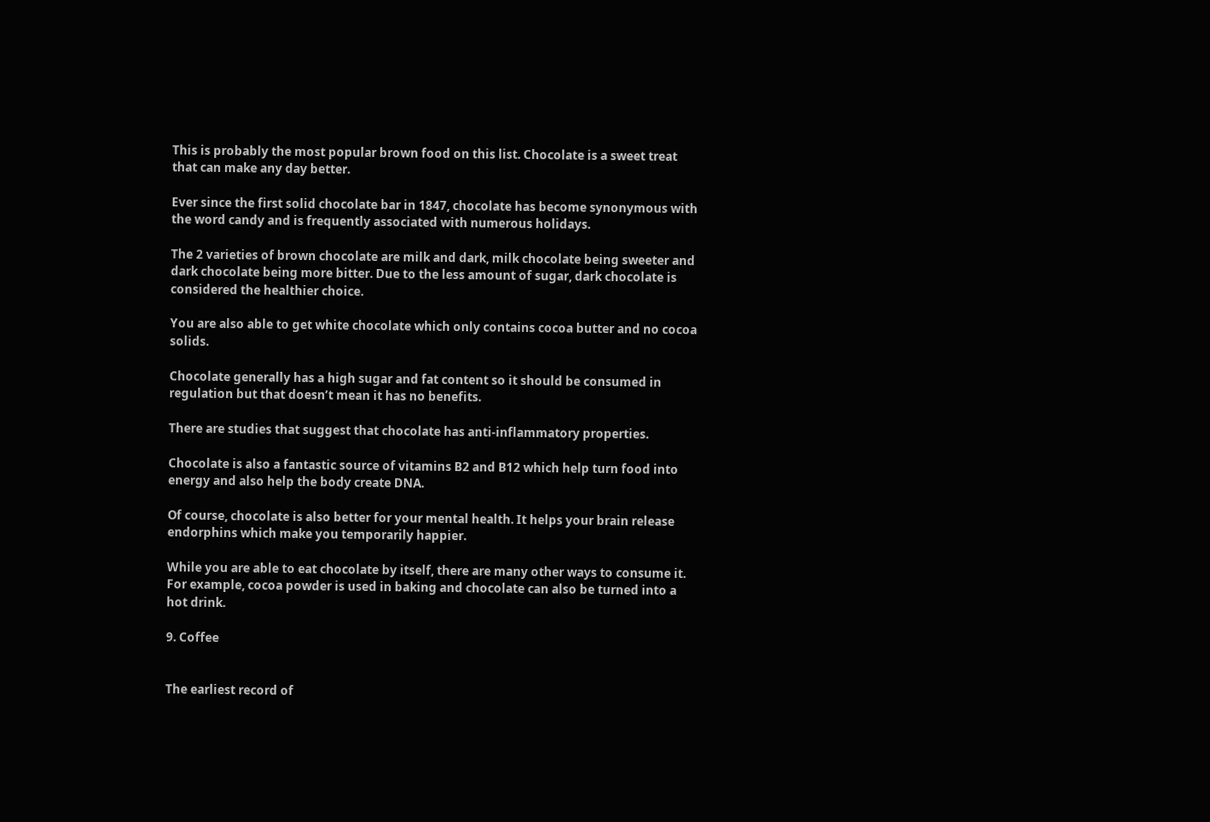This is probably the most popular brown food on this list. Chocolate is a sweet treat that can make any day better.

Ever since the first solid chocolate bar in 1847, chocolate has become synonymous with the word candy and is frequently associated with numerous holidays.

The 2 varieties of brown chocolate are milk and dark, milk chocolate being sweeter and dark chocolate being more bitter. Due to the less amount of sugar, dark chocolate is considered the healthier choice.

You are also able to get white chocolate which only contains cocoa butter and no cocoa solids.

Chocolate generally has a high sugar and fat content so it should be consumed in regulation but that doesn’t mean it has no benefits.

There are studies that suggest that chocolate has anti-inflammatory properties.

Chocolate is also a fantastic source of vitamins B2 and B12 which help turn food into energy and also help the body create DNA.

Of course, chocolate is also better for your mental health. It helps your brain release endorphins which make you temporarily happier.

While you are able to eat chocolate by itself, there are many other ways to consume it. For example, cocoa powder is used in baking and chocolate can also be turned into a hot drink.

9. Coffee


The earliest record of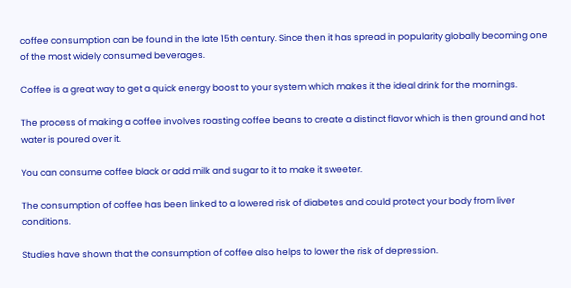coffee consumption can be found in the late 15th century. Since then it has spread in popularity globally becoming one of the most widely consumed beverages.

Coffee is a great way to get a quick energy boost to your system which makes it the ideal drink for the mornings.

The process of making a coffee involves roasting coffee beans to create a distinct flavor which is then ground and hot water is poured over it.

You can consume coffee black or add milk and sugar to it to make it sweeter.

The consumption of coffee has been linked to a lowered risk of diabetes and could protect your body from liver conditions.

Studies have shown that the consumption of coffee also helps to lower the risk of depression.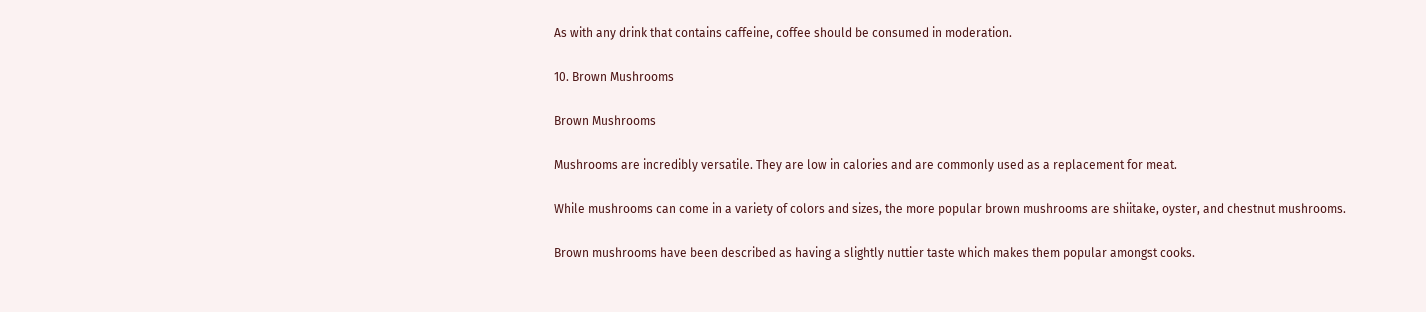As with any drink that contains caffeine, coffee should be consumed in moderation.

10. Brown Mushrooms

Brown Mushrooms

Mushrooms are incredibly versatile. They are low in calories and are commonly used as a replacement for meat.

While mushrooms can come in a variety of colors and sizes, the more popular brown mushrooms are shiitake, oyster, and chestnut mushrooms.

Brown mushrooms have been described as having a slightly nuttier taste which makes them popular amongst cooks.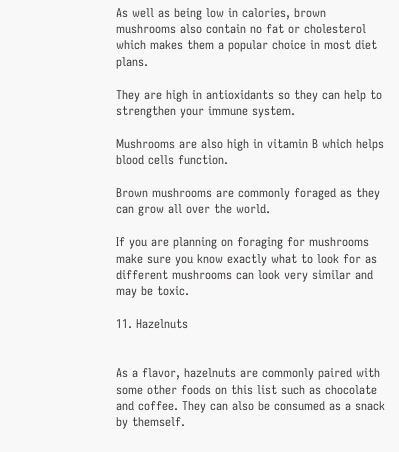As well as being low in calories, brown mushrooms also contain no fat or cholesterol which makes them a popular choice in most diet plans.

They are high in antioxidants so they can help to strengthen your immune system.

Mushrooms are also high in vitamin B which helps blood cells function.

Brown mushrooms are commonly foraged as they can grow all over the world.

If you are planning on foraging for mushrooms make sure you know exactly what to look for as different mushrooms can look very similar and may be toxic.

11. Hazelnuts


As a flavor, hazelnuts are commonly paired with some other foods on this list such as chocolate and coffee. They can also be consumed as a snack by themself.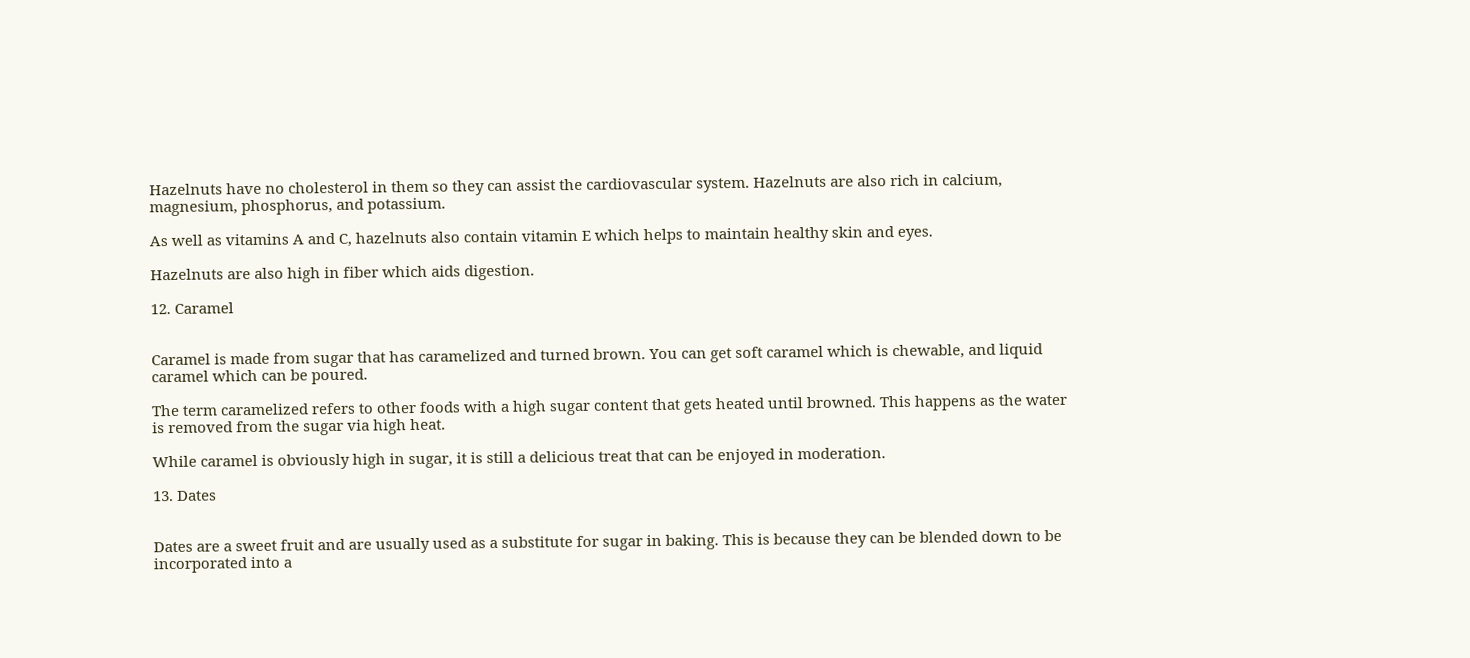Hazelnuts have no cholesterol in them so they can assist the cardiovascular system. Hazelnuts are also rich in calcium, magnesium, phosphorus, and potassium.

As well as vitamins A and C, hazelnuts also contain vitamin E which helps to maintain healthy skin and eyes.

Hazelnuts are also high in fiber which aids digestion.

12. Caramel


Caramel is made from sugar that has caramelized and turned brown. You can get soft caramel which is chewable, and liquid caramel which can be poured.

The term caramelized refers to other foods with a high sugar content that gets heated until browned. This happens as the water is removed from the sugar via high heat.

While caramel is obviously high in sugar, it is still a delicious treat that can be enjoyed in moderation.

13. Dates


Dates are a sweet fruit and are usually used as a substitute for sugar in baking. This is because they can be blended down to be incorporated into a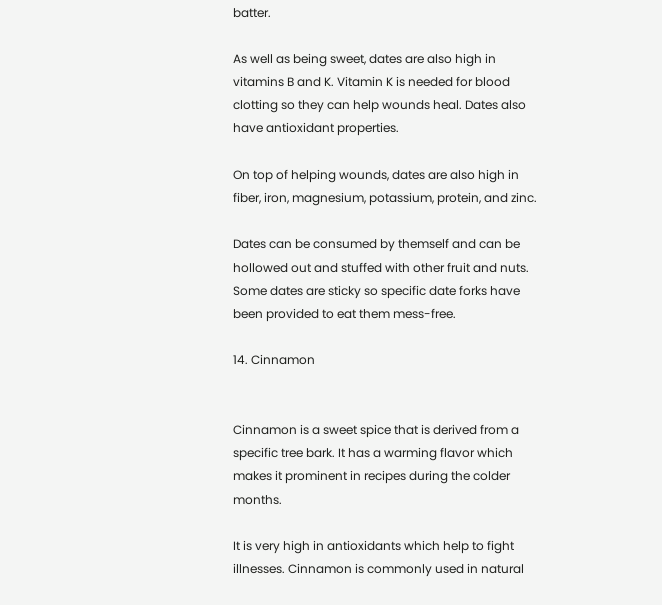batter.

As well as being sweet, dates are also high in vitamins B and K. Vitamin K is needed for blood clotting so they can help wounds heal. Dates also have antioxidant properties.

On top of helping wounds, dates are also high in fiber, iron, magnesium, potassium, protein, and zinc.

Dates can be consumed by themself and can be hollowed out and stuffed with other fruit and nuts. Some dates are sticky so specific date forks have been provided to eat them mess-free.

14. Cinnamon


Cinnamon is a sweet spice that is derived from a specific tree bark. It has a warming flavor which makes it prominent in recipes during the colder months.

It is very high in antioxidants which help to fight illnesses. Cinnamon is commonly used in natural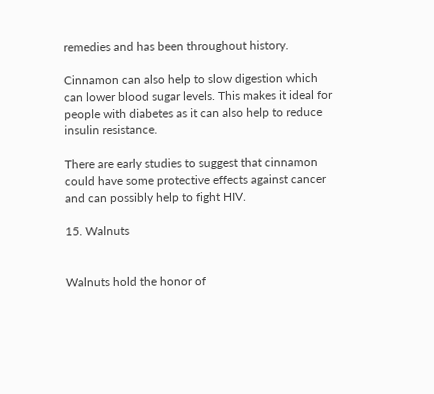remedies and has been throughout history.

Cinnamon can also help to slow digestion which can lower blood sugar levels. This makes it ideal for people with diabetes as it can also help to reduce insulin resistance.

There are early studies to suggest that cinnamon could have some protective effects against cancer and can possibly help to fight HIV.

15. Walnuts


Walnuts hold the honor of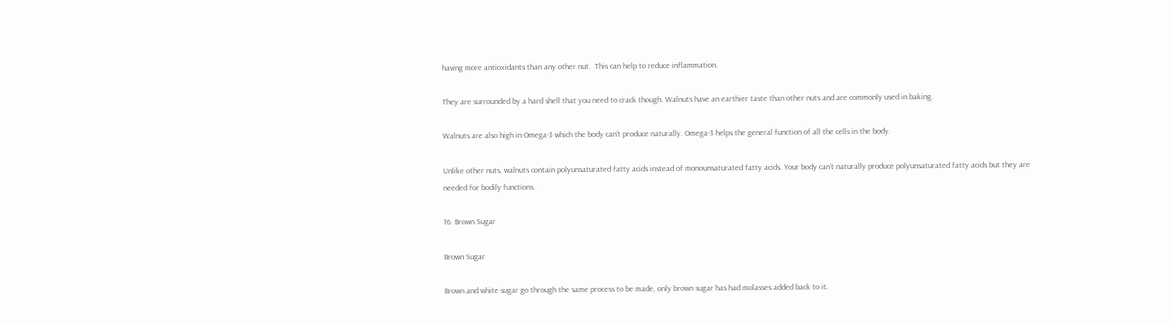having more antioxidants than any other nut.  This can help to reduce inflammation.

They are surrounded by a hard shell that you need to crack though. Walnuts have an earthier taste than other nuts and are commonly used in baking.

Walnuts are also high in Omega-3 which the body can’t produce naturally. Omega-3 helps the general function of all the cells in the body.

Unlike other nuts, walnuts contain polyunsaturated fatty acids instead of monounsaturated fatty acids. Your body can’t naturally produce polyunsaturated fatty acids but they are needed for bodily functions.

16. Brown Sugar

Brown Sugar

Brown and white sugar go through the same process to be made, only brown sugar has had molasses added back to it.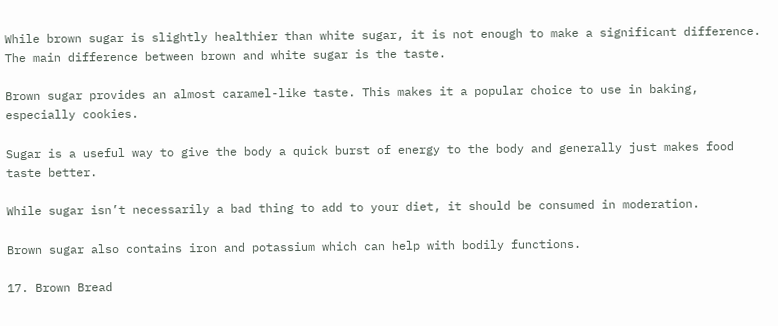While brown sugar is slightly healthier than white sugar, it is not enough to make a significant difference. The main difference between brown and white sugar is the taste.

Brown sugar provides an almost caramel-like taste. This makes it a popular choice to use in baking, especially cookies.

Sugar is a useful way to give the body a quick burst of energy to the body and generally just makes food taste better.

While sugar isn’t necessarily a bad thing to add to your diet, it should be consumed in moderation.

Brown sugar also contains iron and potassium which can help with bodily functions.

17. Brown Bread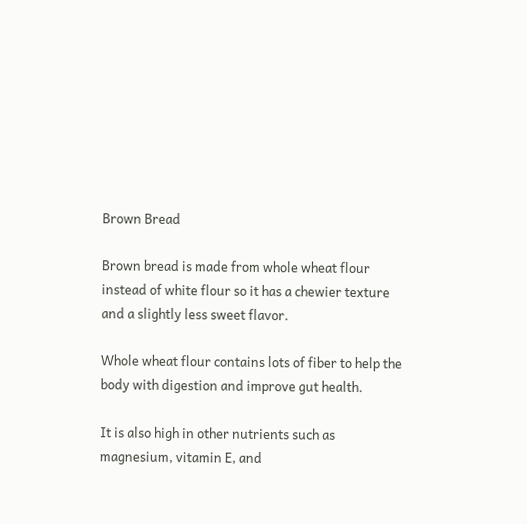Brown Bread

Brown bread is made from whole wheat flour instead of white flour so it has a chewier texture and a slightly less sweet flavor.

Whole wheat flour contains lots of fiber to help the body with digestion and improve gut health.

It is also high in other nutrients such as magnesium, vitamin E, and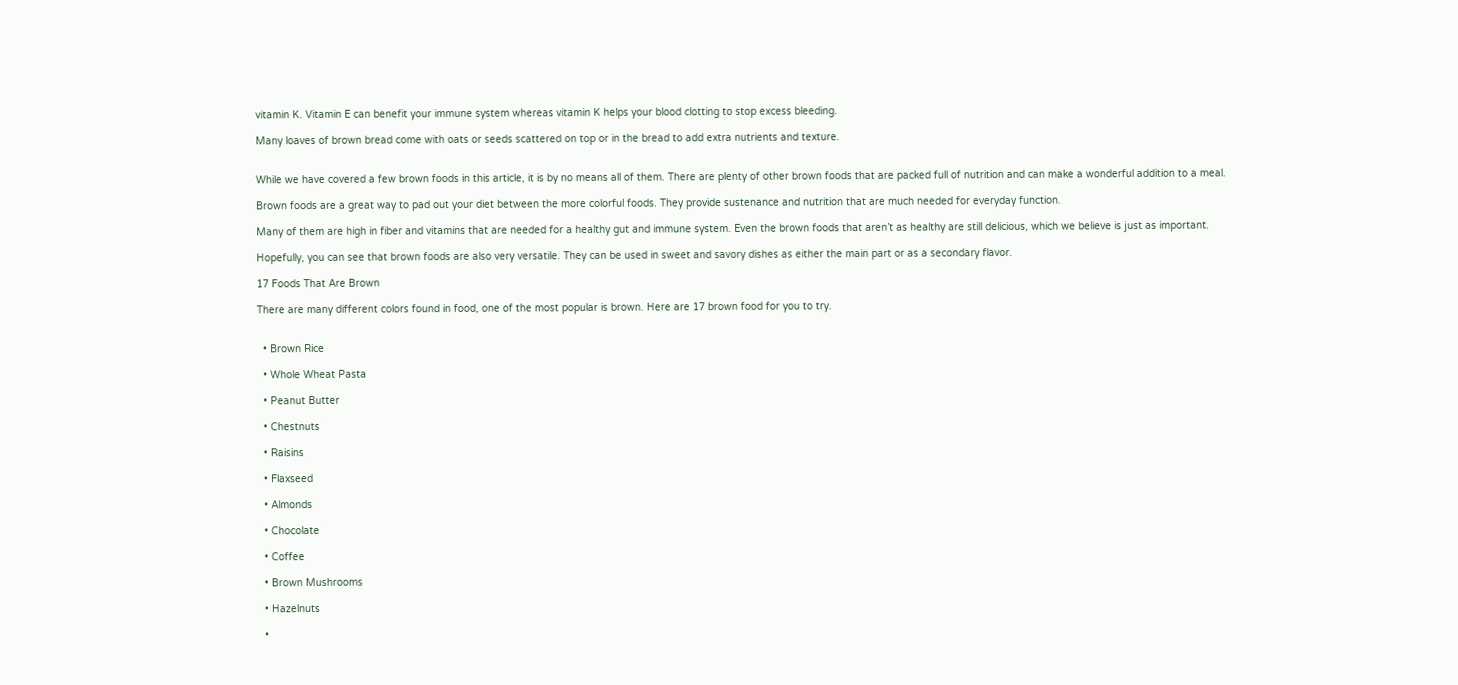vitamin K. Vitamin E can benefit your immune system whereas vitamin K helps your blood clotting to stop excess bleeding.

Many loaves of brown bread come with oats or seeds scattered on top or in the bread to add extra nutrients and texture.


While we have covered a few brown foods in this article, it is by no means all of them. There are plenty of other brown foods that are packed full of nutrition and can make a wonderful addition to a meal.

Brown foods are a great way to pad out your diet between the more colorful foods. They provide sustenance and nutrition that are much needed for everyday function.

Many of them are high in fiber and vitamins that are needed for a healthy gut and immune system. Even the brown foods that aren’t as healthy are still delicious, which we believe is just as important.

Hopefully, you can see that brown foods are also very versatile. They can be used in sweet and savory dishes as either the main part or as a secondary flavor.

17 Foods That Are Brown

There are many different colors found in food, one of the most popular is brown. Here are 17 brown food for you to try.


  • Brown Rice

  • Whole Wheat Pasta

  • Peanut Butter

  • Chestnuts

  • Raisins

  • Flaxseed

  • Almonds

  • Chocolate

  • Coffee

  • Brown Mushrooms

  • Hazelnuts

  •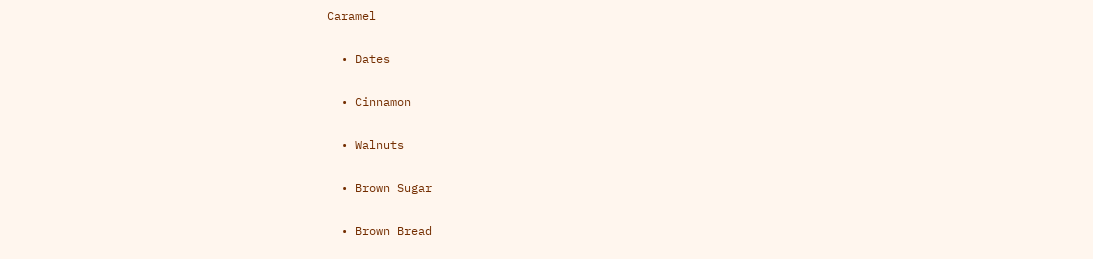Caramel

  • Dates

  • Cinnamon

  • Walnuts

  • Brown Sugar

  • Brown Bread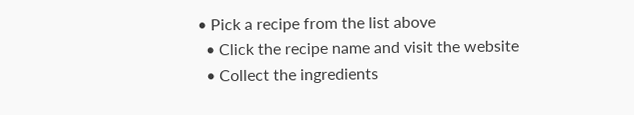• Pick a recipe from the list above
  • Click the recipe name and visit the website
  • Collect the ingredients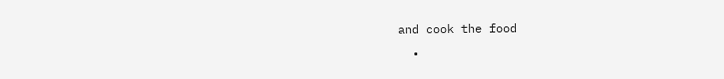and cook the food
  •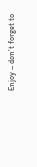Enjoy – don’t forget to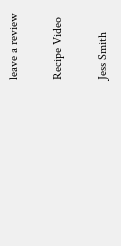leave a review

Recipe Video

Jess Smith